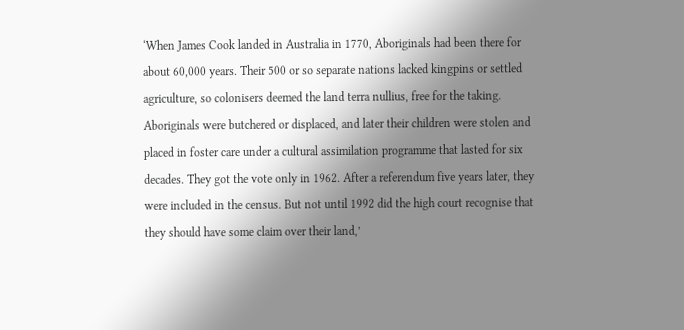‘When James Cook landed in Australia in 1770, Aboriginals had been there for about 60,000 years. Their 500 or so separate nations lacked kingpins or settled agriculture, so colonisers deemed the land terra nullius, free for the taking. Aboriginals were butchered or displaced, and later their children were stolen and placed in foster care under a cultural assimilation programme that lasted for six decades. They got the vote only in 1962. After a referendum five years later, they were included in the census. But not until 1992 did the high court recognise that they should have some claim over their land,’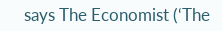says The Economist (‘The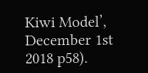Kiwi Model’, December 1st 2018 p58).